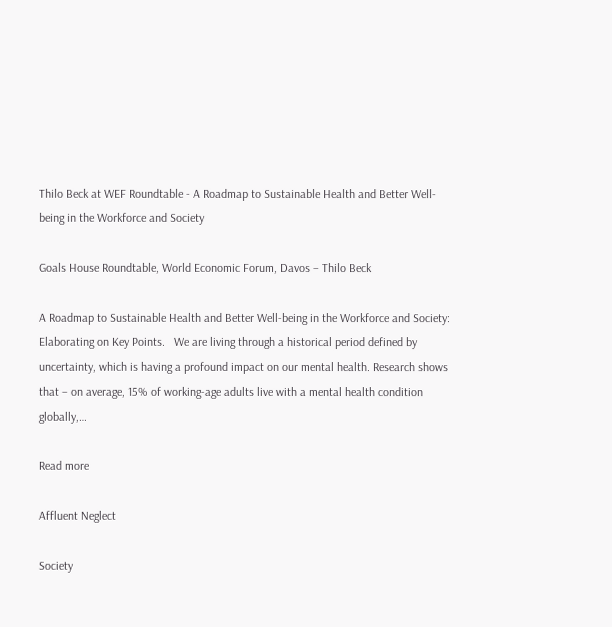Thilo Beck at WEF Roundtable - A Roadmap to Sustainable Health and Better Well-being in the Workforce and Society

Goals House Roundtable, World Economic Forum, Davos – Thilo Beck

A Roadmap to Sustainable Health and Better Well-being in the Workforce and Society: Elaborating on Key Points.   We are living through a historical period defined by uncertainty, which is having a profound impact on our mental health. Research shows that – on average, 15% of working-age adults live with a mental health condition globally,…

Read more

Affluent Neglect

Society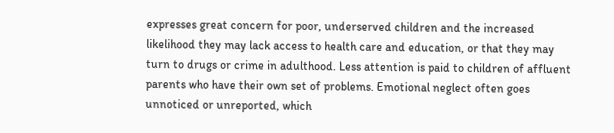expresses great concern for poor, underserved children and the increased likelihood they may lack access to health care and education, or that they may turn to drugs or crime in adulthood. Less attention is paid to children of affluent parents who have their own set of problems. Emotional neglect often goes unnoticed or unreported, which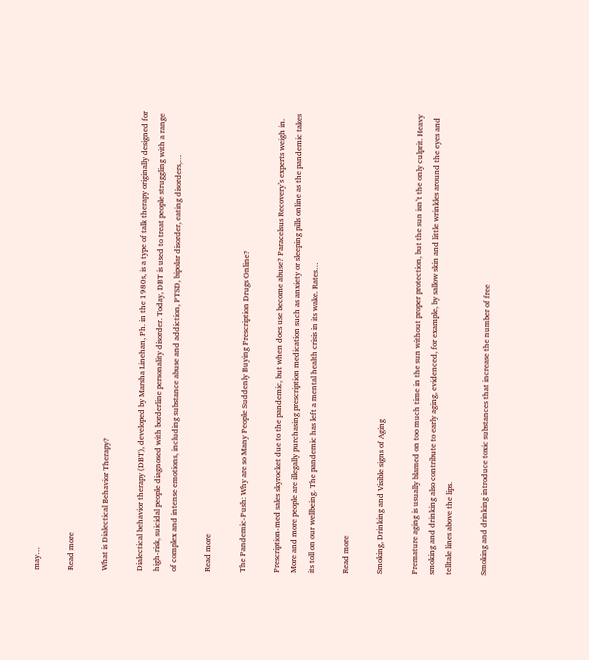may…

Read more

What is Dialectical Behavior Therapy?

Dialectical behavior therapy (DBT), developed by Marsha Linehan, Ph. in the 1980s, is a type of talk therapy originally designed for high-risk, suicidal people diagnosed with borderline personality disorder. Today, DBT is used to treat people struggling with a range of complex and intense emotions, including substance abuse and addiction, PTSD, bipolar disorder, eating disorders,…

Read more

The Pandemic-Push: Why are so Many People Suddenly Buying Prescription Drugs Online?

Prescription-med sales skyrocket due to the pandemic, but when does use become abuse? Paracelsus Recovery’s experts weigh in. More and more people are illegally purchasing prescription medication such as anxiety or sleeping pills online as the pandemic takes its toll on our wellbeing. The pandemic has left a mental health crisis in its wake. Rates…

Read more

Smoking, Drinking and Visible signs of Aging

Premature aging is usually blamed on too much time in the sun without proper protection, but the sun isn’t the only culprit. Heavy smoking and drinking also contribute to early aging, evidenced, for example, by sallow skin and little wrinkles around the eyes and telltale lines above the lips.

Smoking and drinking introduce toxic substances that increase the number of free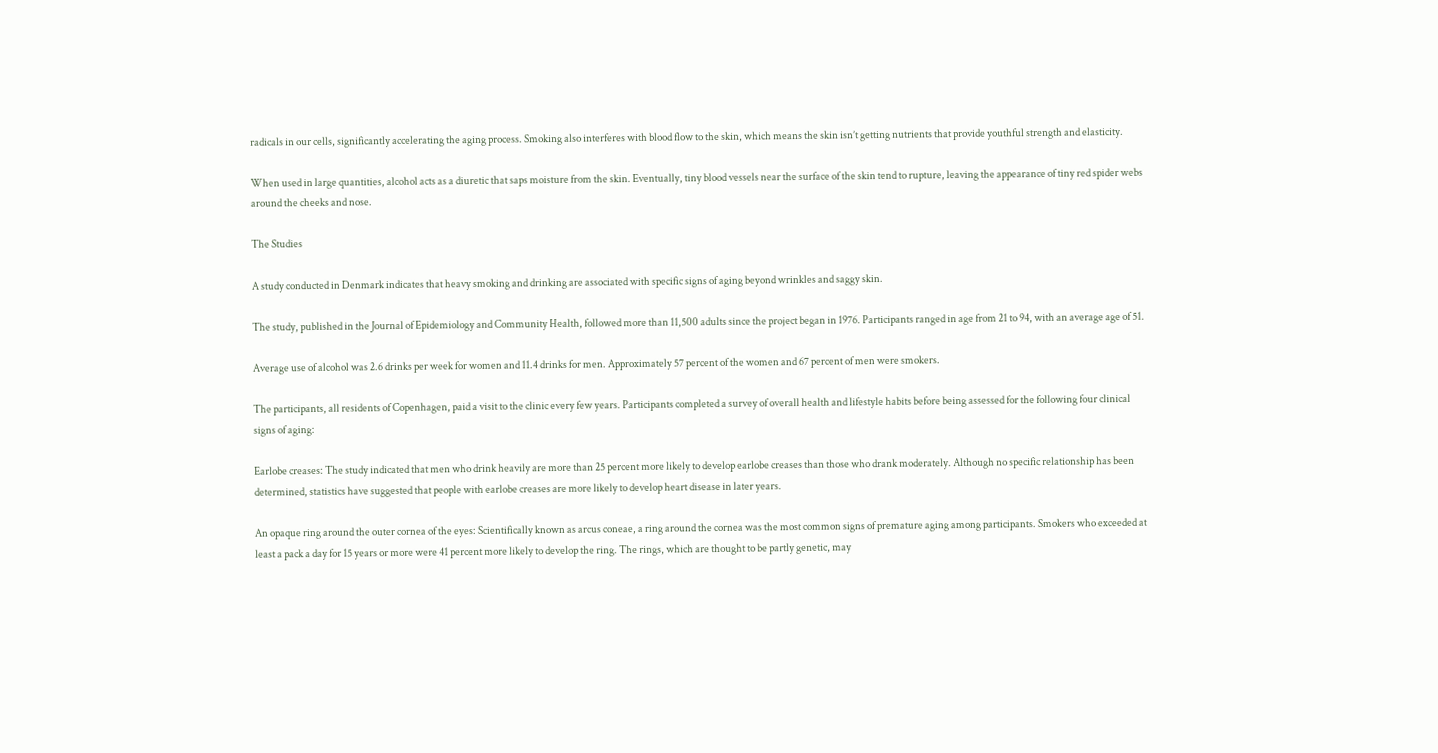radicals in our cells, significantly accelerating the aging process. Smoking also interferes with blood flow to the skin, which means the skin isn’t getting nutrients that provide youthful strength and elasticity.

When used in large quantities, alcohol acts as a diuretic that saps moisture from the skin. Eventually, tiny blood vessels near the surface of the skin tend to rupture, leaving the appearance of tiny red spider webs around the cheeks and nose.

The Studies

A study conducted in Denmark indicates that heavy smoking and drinking are associated with specific signs of aging beyond wrinkles and saggy skin.

The study, published in the Journal of Epidemiology and Community Health, followed more than 11,500 adults since the project began in 1976. Participants ranged in age from 21 to 94, with an average age of 51.

Average use of alcohol was 2.6 drinks per week for women and 11.4 drinks for men. Approximately 57 percent of the women and 67 percent of men were smokers.

The participants, all residents of Copenhagen, paid a visit to the clinic every few years. Participants completed a survey of overall health and lifestyle habits before being assessed for the following four clinical signs of aging:

Earlobe creases: The study indicated that men who drink heavily are more than 25 percent more likely to develop earlobe creases than those who drank moderately. Although no specific relationship has been determined, statistics have suggested that people with earlobe creases are more likely to develop heart disease in later years.

An opaque ring around the outer cornea of the eyes: Scientifically known as arcus coneae, a ring around the cornea was the most common signs of premature aging among participants. Smokers who exceeded at least a pack a day for 15 years or more were 41 percent more likely to develop the ring. The rings, which are thought to be partly genetic, may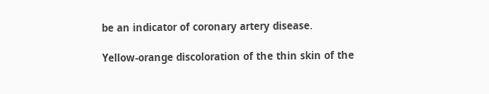be an indicator of coronary artery disease.

Yellow-orange discoloration of the thin skin of the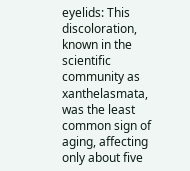eyelids: This discoloration, known in the scientific community as xanthelasmata, was the least common sign of aging, affecting only about five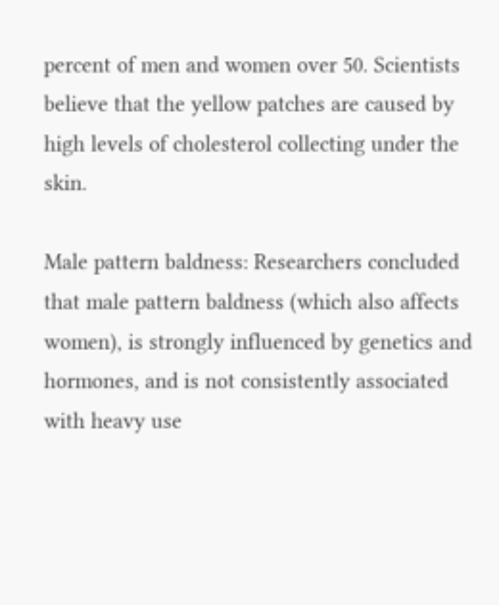percent of men and women over 50. Scientists believe that the yellow patches are caused by high levels of cholesterol collecting under the skin.

Male pattern baldness: Researchers concluded that male pattern baldness (which also affects women), is strongly influenced by genetics and hormones, and is not consistently associated with heavy use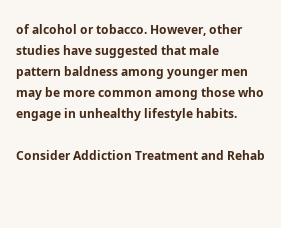of alcohol or tobacco. However, other studies have suggested that male pattern baldness among younger men may be more common among those who engage in unhealthy lifestyle habits.

Consider Addiction Treatment and Rehab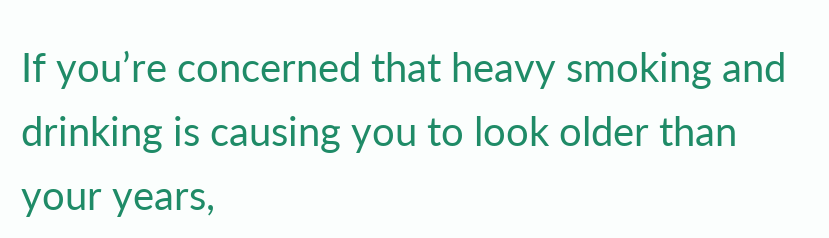If you’re concerned that heavy smoking and drinking is causing you to look older than your years,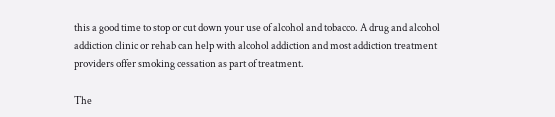this a good time to stop or cut down your use of alcohol and tobacco. A drug and alcohol addiction clinic or rehab can help with alcohol addiction and most addiction treatment providers offer smoking cessation as part of treatment.

The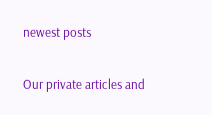newest posts

Our private articles and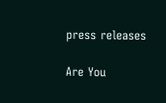press releases

Are You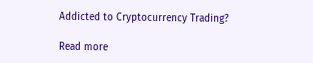Addicted to Cryptocurrency Trading?

Read more